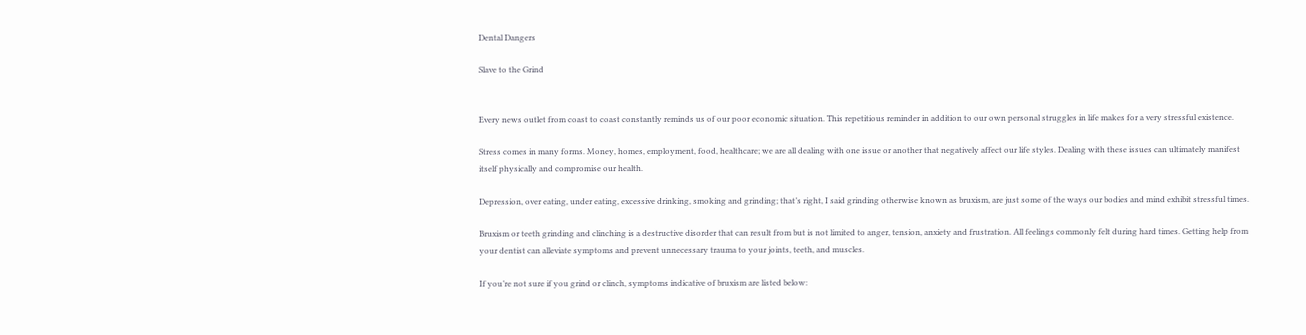Dental Dangers

Slave to the Grind


Every news outlet from coast to coast constantly reminds us of our poor economic situation. This repetitious reminder in addition to our own personal struggles in life makes for a very stressful existence.

Stress comes in many forms. Money, homes, employment, food, healthcare; we are all dealing with one issue or another that negatively affect our life styles. Dealing with these issues can ultimately manifest itself physically and compromise our health.

Depression, over eating, under eating, excessive drinking, smoking and grinding; that’s right, I said grinding otherwise known as bruxism, are just some of the ways our bodies and mind exhibit stressful times.

Bruxism or teeth grinding and clinching is a destructive disorder that can result from but is not limited to anger, tension, anxiety and frustration. All feelings commonly felt during hard times. Getting help from your dentist can alleviate symptoms and prevent unnecessary trauma to your joints, teeth, and muscles.

If you’re not sure if you grind or clinch, symptoms indicative of bruxism are listed below: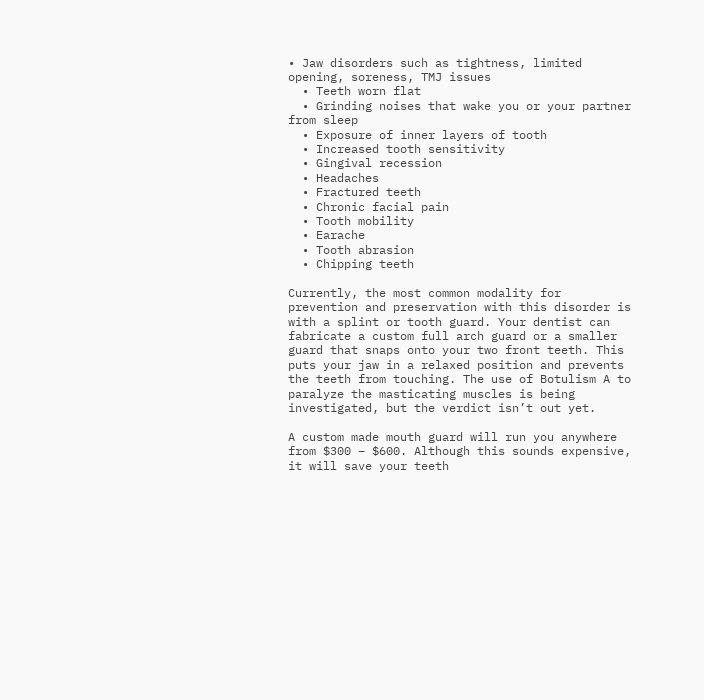• Jaw disorders such as tightness, limited opening, soreness, TMJ issues
  • Teeth worn flat
  • Grinding noises that wake you or your partner from sleep
  • Exposure of inner layers of tooth
  • Increased tooth sensitivity
  • Gingival recession
  • Headaches
  • Fractured teeth
  • Chronic facial pain
  • Tooth mobility
  • Earache
  • Tooth abrasion
  • Chipping teeth

Currently, the most common modality for prevention and preservation with this disorder is with a splint or tooth guard. Your dentist can fabricate a custom full arch guard or a smaller guard that snaps onto your two front teeth. This puts your jaw in a relaxed position and prevents the teeth from touching. The use of Botulism A to paralyze the masticating muscles is being investigated, but the verdict isn’t out yet.

A custom made mouth guard will run you anywhere from $300 – $600. Although this sounds expensive, it will save your teeth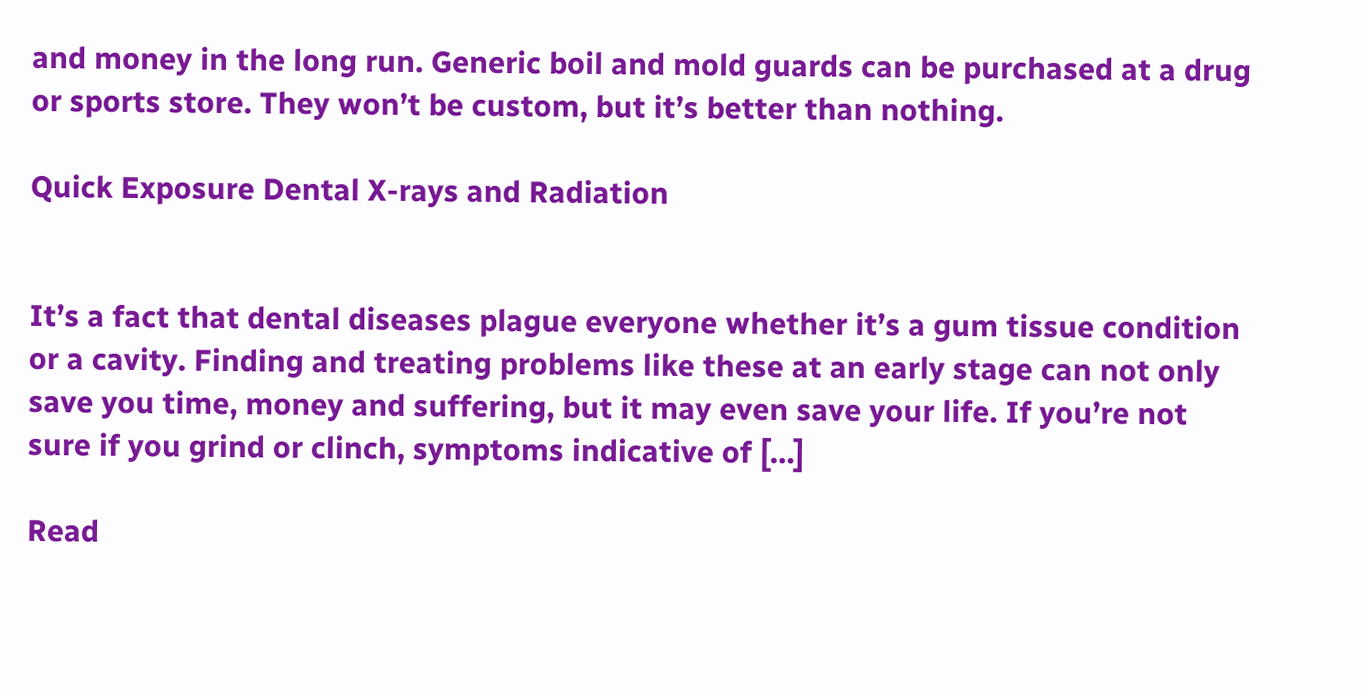and money in the long run. Generic boil and mold guards can be purchased at a drug or sports store. They won’t be custom, but it’s better than nothing.

Quick Exposure Dental X-rays and Radiation


It’s a fact that dental diseases plague everyone whether it’s a gum tissue condition or a cavity. Finding and treating problems like these at an early stage can not only save you time, money and suffering, but it may even save your life. If you’re not sure if you grind or clinch, symptoms indicative of […]

Read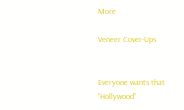More

Veneer Cover-Ups


Everyone wants that “Hollywood”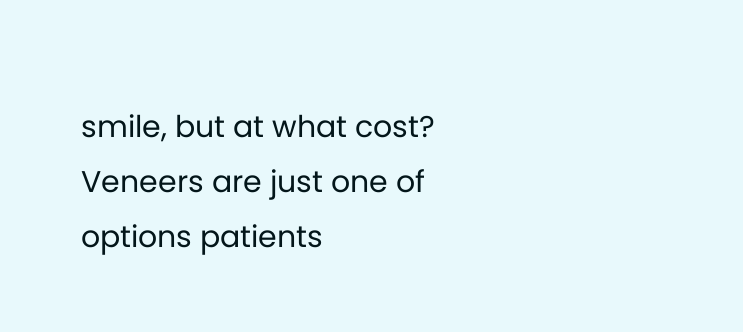smile, but at what cost? Veneers are just one of options patients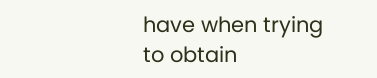have when trying to obtain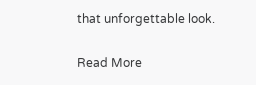that unforgettable look.

Read More